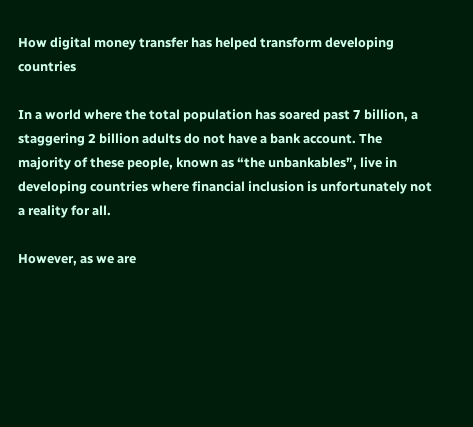How digital money transfer has helped transform developing countries

In a world where the total population has soared past 7 billion, a staggering 2 billion adults do not have a bank account. The majority of these people, known as “the unbankables”, live in developing countries where financial inclusion is unfortunately not a reality for all.

However, as we are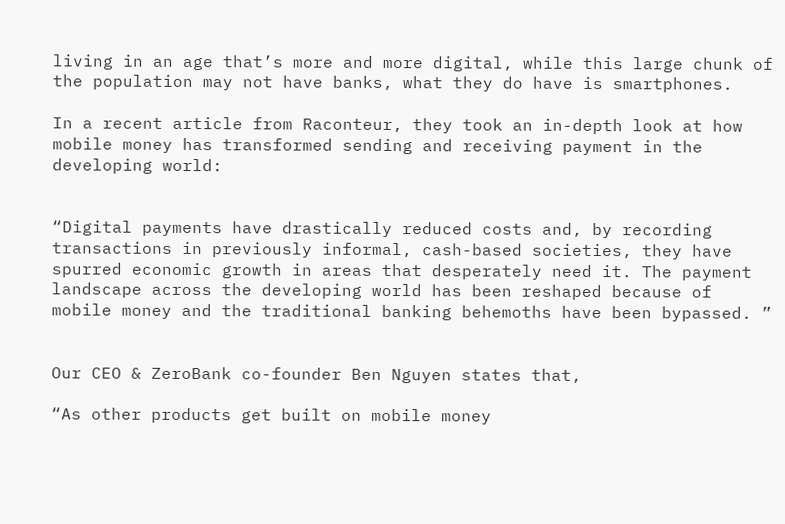living in an age that’s more and more digital, while this large chunk of the population may not have banks, what they do have is smartphones.

In a recent article from Raconteur, they took an in-depth look at how mobile money has transformed sending and receiving payment in the developing world:


“Digital payments have drastically reduced costs and, by recording transactions in previously informal, cash-based societies, they have spurred economic growth in areas that desperately need it. The payment landscape across the developing world has been reshaped because of mobile money and the traditional banking behemoths have been bypassed. ”


Our CEO & ZeroBank co-founder Ben Nguyen states that,

“As other products get built on mobile money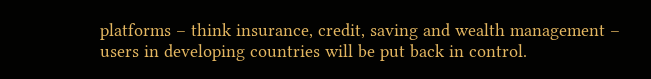platforms – think insurance, credit, saving and wealth management – users in developing countries will be put back in control.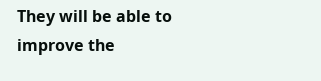They will be able to improve the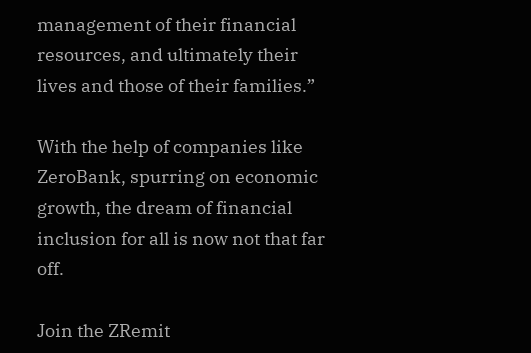management of their financial resources, and ultimately their lives and those of their families.”

With the help of companies like ZeroBank, spurring on economic growth, the dream of financial inclusion for all is now not that far off.

Join the ZRemit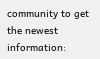community to get the newest information: